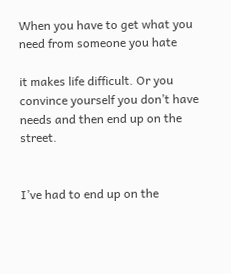When you have to get what you need from someone you hate

it makes life difficult. Or you convince yourself you don’t have needs and then end up on the street.


I’ve had to end up on the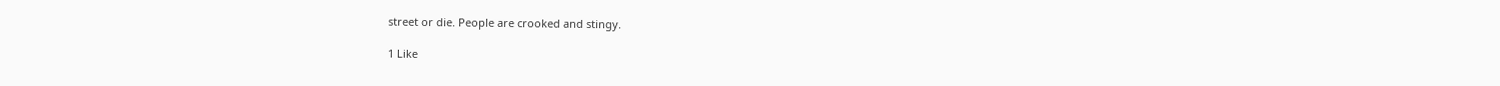street or die. People are crooked and stingy.

1 Like